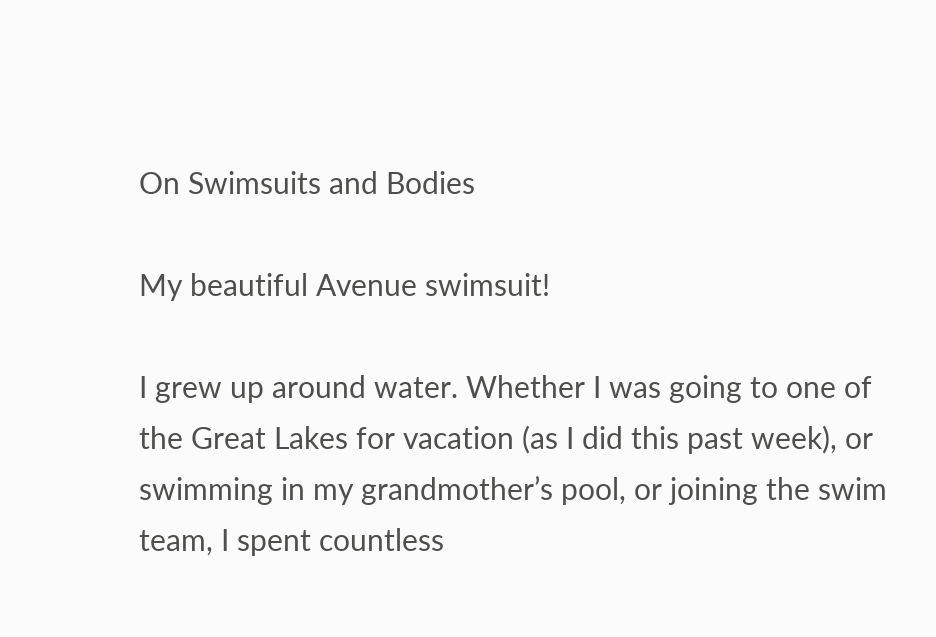On Swimsuits and Bodies

My beautiful Avenue swimsuit!

I grew up around water. Whether I was going to one of the Great Lakes for vacation (as I did this past week), or swimming in my grandmother’s pool, or joining the swim team, I spent countless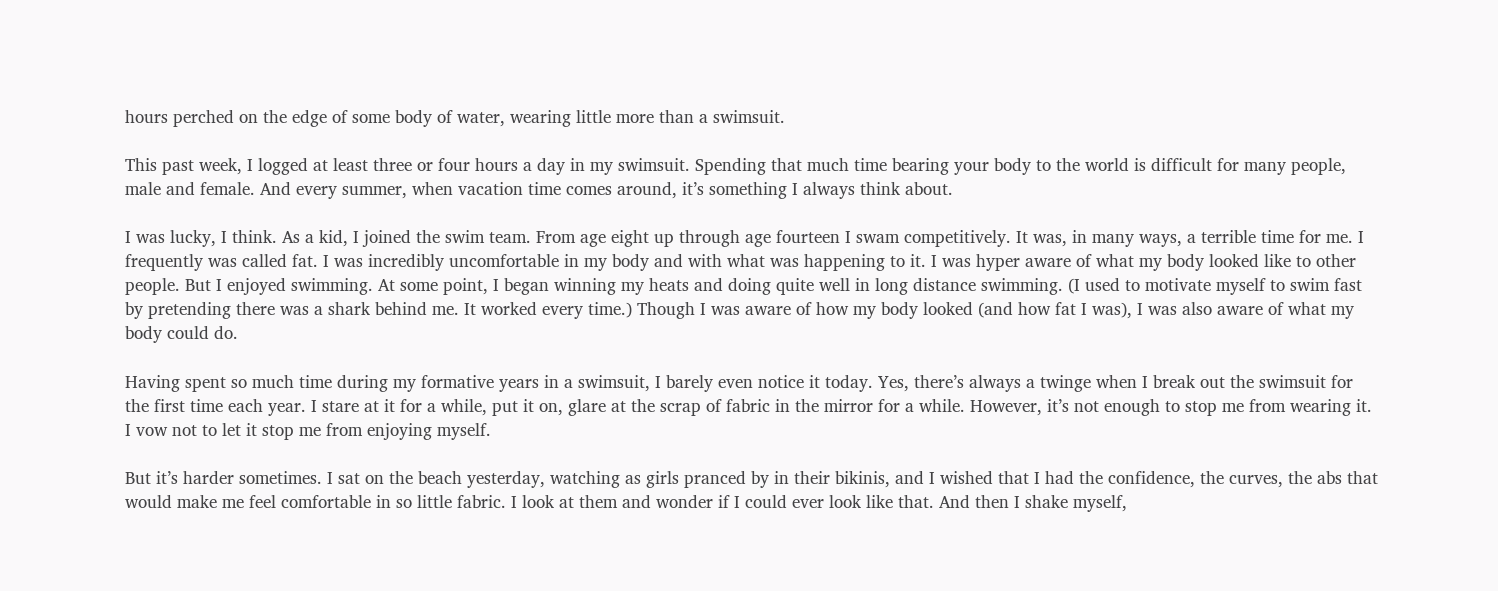hours perched on the edge of some body of water, wearing little more than a swimsuit.

This past week, I logged at least three or four hours a day in my swimsuit. Spending that much time bearing your body to the world is difficult for many people, male and female. And every summer, when vacation time comes around, it’s something I always think about.

I was lucky, I think. As a kid, I joined the swim team. From age eight up through age fourteen I swam competitively. It was, in many ways, a terrible time for me. I frequently was called fat. I was incredibly uncomfortable in my body and with what was happening to it. I was hyper aware of what my body looked like to other people. But I enjoyed swimming. At some point, I began winning my heats and doing quite well in long distance swimming. (I used to motivate myself to swim fast by pretending there was a shark behind me. It worked every time.) Though I was aware of how my body looked (and how fat I was), I was also aware of what my body could do.

Having spent so much time during my formative years in a swimsuit, I barely even notice it today. Yes, there’s always a twinge when I break out the swimsuit for the first time each year. I stare at it for a while, put it on, glare at the scrap of fabric in the mirror for a while. However, it’s not enough to stop me from wearing it. I vow not to let it stop me from enjoying myself.

But it’s harder sometimes. I sat on the beach yesterday, watching as girls pranced by in their bikinis, and I wished that I had the confidence, the curves, the abs that would make me feel comfortable in so little fabric. I look at them and wonder if I could ever look like that. And then I shake myself,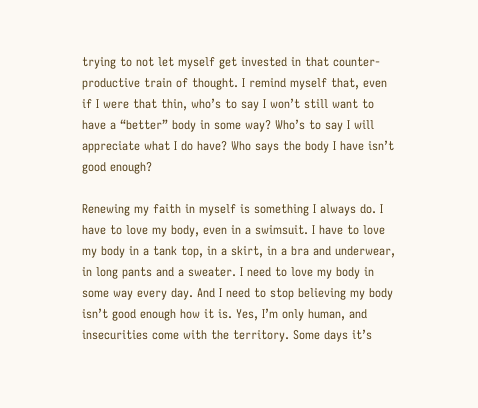trying to not let myself get invested in that counter-productive train of thought. I remind myself that, even if I were that thin, who’s to say I won’t still want to have a “better” body in some way? Who’s to say I will appreciate what I do have? Who says the body I have isn’t good enough?

Renewing my faith in myself is something I always do. I have to love my body, even in a swimsuit. I have to love my body in a tank top, in a skirt, in a bra and underwear, in long pants and a sweater. I need to love my body in some way every day. And I need to stop believing my body isn’t good enough how it is. Yes, I’m only human, and insecurities come with the territory. Some days it’s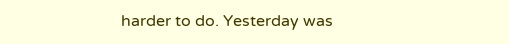harder to do. Yesterday was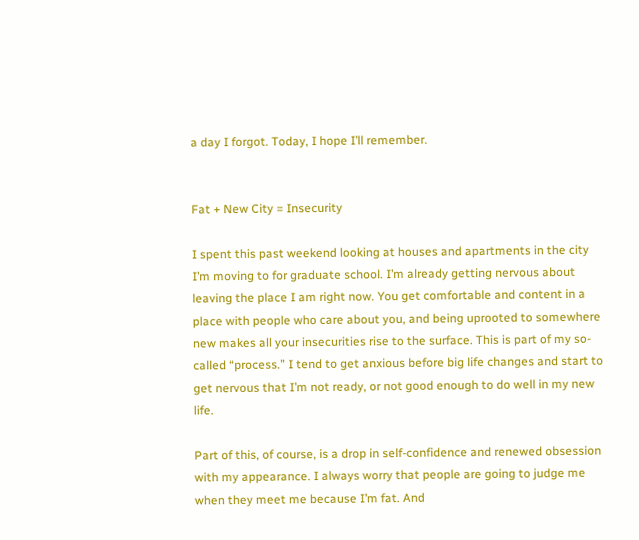a day I forgot. Today, I hope I’ll remember.


Fat + New City = Insecurity

I spent this past weekend looking at houses and apartments in the city I’m moving to for graduate school. I’m already getting nervous about leaving the place I am right now. You get comfortable and content in a place with people who care about you, and being uprooted to somewhere new makes all your insecurities rise to the surface. This is part of my so-called “process.” I tend to get anxious before big life changes and start to get nervous that I’m not ready, or not good enough to do well in my new life.

Part of this, of course, is a drop in self-confidence and renewed obsession with my appearance. I always worry that people are going to judge me when they meet me because I’m fat. And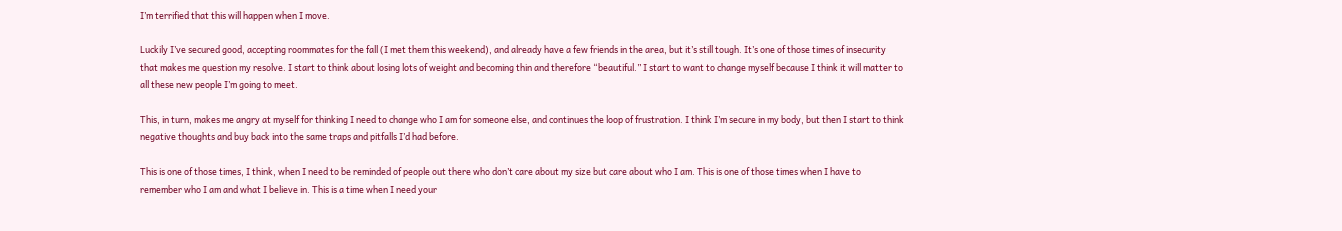I’m terrified that this will happen when I move.

Luckily I’ve secured good, accepting roommates for the fall (I met them this weekend), and already have a few friends in the area, but it’s still tough. It’s one of those times of insecurity that makes me question my resolve. I start to think about losing lots of weight and becoming thin and therefore “beautiful.” I start to want to change myself because I think it will matter to all these new people I’m going to meet.

This, in turn, makes me angry at myself for thinking I need to change who I am for someone else, and continues the loop of frustration. I think I’m secure in my body, but then I start to think negative thoughts and buy back into the same traps and pitfalls I’d had before.

This is one of those times, I think, when I need to be reminded of people out there who don’t care about my size but care about who I am. This is one of those times when I have to remember who I am and what I believe in. This is a time when I need your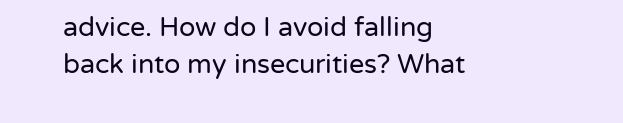advice. How do I avoid falling back into my insecurities? What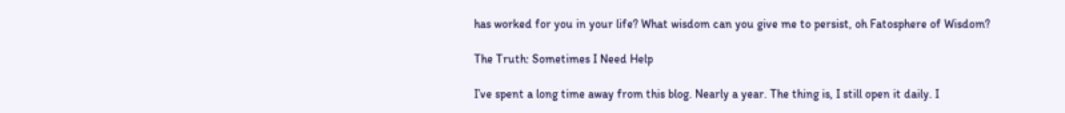has worked for you in your life? What wisdom can you give me to persist, oh Fatosphere of Wisdom?

The Truth: Sometimes I Need Help

I’ve spent a long time away from this blog. Nearly a year. The thing is, I still open it daily. I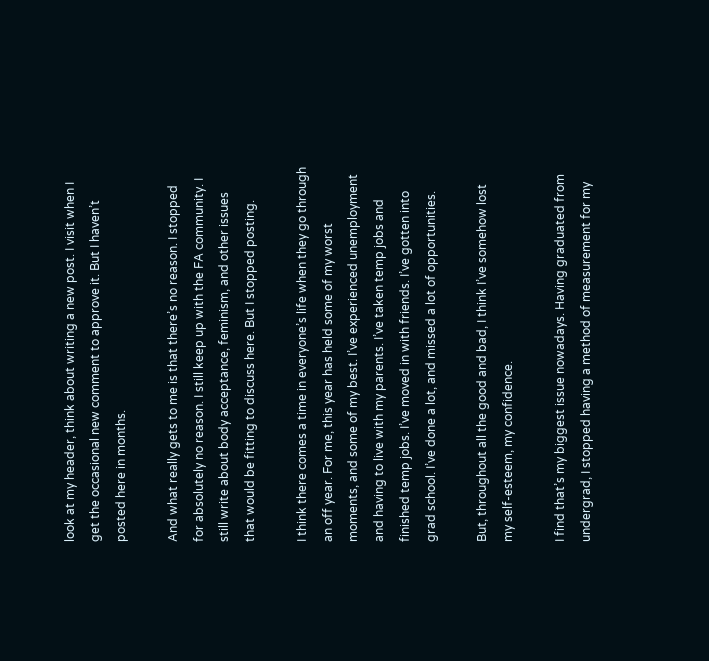look at my header, think about writing a new post. I visit when I get the occasional new comment to approve it. But I haven’t posted here in months.

And what really gets to me is that there’s no reason. I stopped for absolutely no reason. I still keep up with the FA community. I still write about body acceptance, feminism, and other issues that would be fitting to discuss here. But I stopped posting.

I think there comes a time in everyone’s life when they go through an off year. For me, this year has held some of my worst moments, and some of my best. I’ve experienced unemployment and having to live with my parents. I’ve taken temp jobs and finished temp jobs. I’ve moved in with friends. I’ve gotten into grad school. I’ve done a lot, and missed a lot of opportunities.

But, throughout all the good and bad, I think I’ve somehow lost my self-esteem, my confidence.

I find that’s my biggest issue nowadays. Having graduated from undergrad, I stopped having a method of measurement for my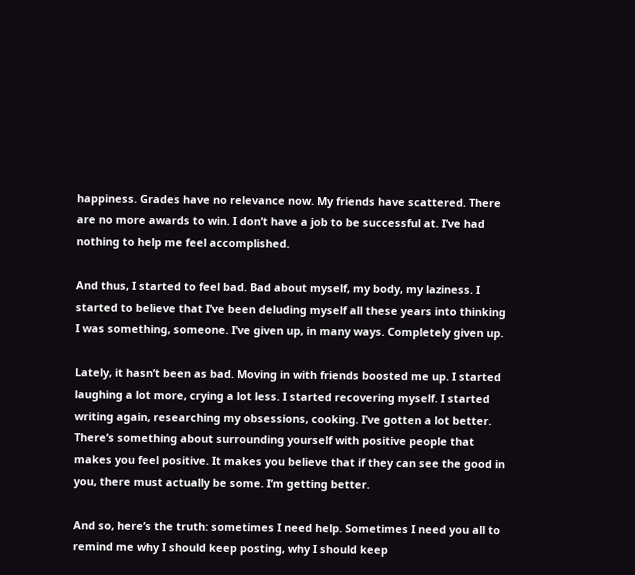happiness. Grades have no relevance now. My friends have scattered. There are no more awards to win. I don’t have a job to be successful at. I’ve had nothing to help me feel accomplished.

And thus, I started to feel bad. Bad about myself, my body, my laziness. I started to believe that I’ve been deluding myself all these years into thinking I was something, someone. I’ve given up, in many ways. Completely given up.

Lately, it hasn’t been as bad. Moving in with friends boosted me up. I started laughing a lot more, crying a lot less. I started recovering myself. I started writing again, researching my obsessions, cooking. I’ve gotten a lot better. There’s something about surrounding yourself with positive people that makes you feel positive. It makes you believe that if they can see the good in you, there must actually be some. I’m getting better.

And so, here’s the truth: sometimes I need help. Sometimes I need you all to remind me why I should keep posting, why I should keep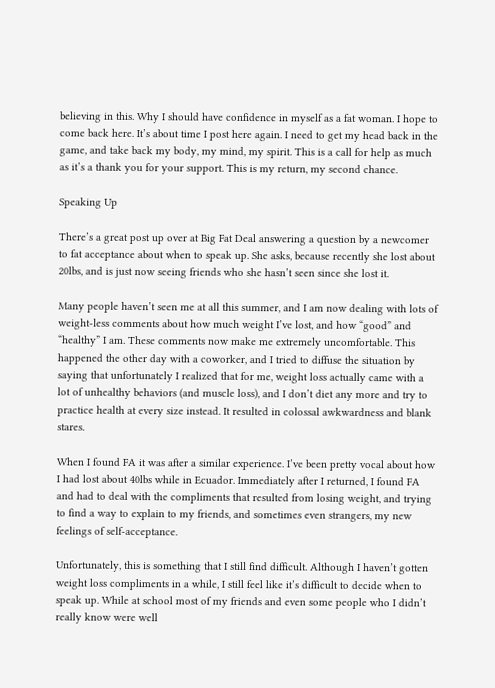believing in this. Why I should have confidence in myself as a fat woman. I hope to come back here. It’s about time I post here again. I need to get my head back in the game, and take back my body, my mind, my spirit. This is a call for help as much as it’s a thank you for your support. This is my return, my second chance.

Speaking Up

There’s a great post up over at Big Fat Deal answering a question by a newcomer to fat acceptance about when to speak up. She asks, because recently she lost about 20lbs, and is just now seeing friends who she hasn’t seen since she lost it.

Many people haven’t seen me at all this summer, and I am now dealing with lots of weight-less comments about how much weight I’ve lost, and how “good” and “healthy” I am. These comments now make me extremely uncomfortable. This happened the other day with a coworker, and I tried to diffuse the situation by saying that unfortunately I realized that for me, weight loss actually came with a lot of unhealthy behaviors (and muscle loss), and I don’t diet any more and try to practice health at every size instead. It resulted in colossal awkwardness and blank stares.

When I found FA it was after a similar experience. I’ve been pretty vocal about how I had lost about 40lbs while in Ecuador. Immediately after I returned, I found FA and had to deal with the compliments that resulted from losing weight, and trying to find a way to explain to my friends, and sometimes even strangers, my new feelings of self-acceptance.

Unfortunately, this is something that I still find difficult. Although I haven’t gotten weight loss compliments in a while, I still feel like it’s difficult to decide when to speak up. While at school most of my friends and even some people who I didn’t really know were well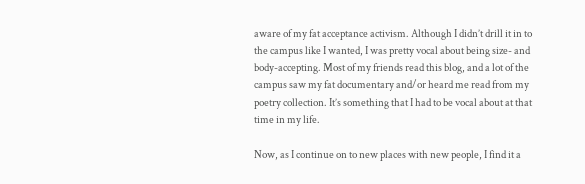aware of my fat acceptance activism. Although I didn’t drill it in to the campus like I wanted, I was pretty vocal about being size- and body-accepting. Most of my friends read this blog, and a lot of the campus saw my fat documentary and/or heard me read from my poetry collection. It’s something that I had to be vocal about at that time in my life.

Now, as I continue on to new places with new people, I find it a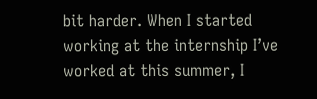bit harder. When I started working at the internship I’ve worked at this summer, I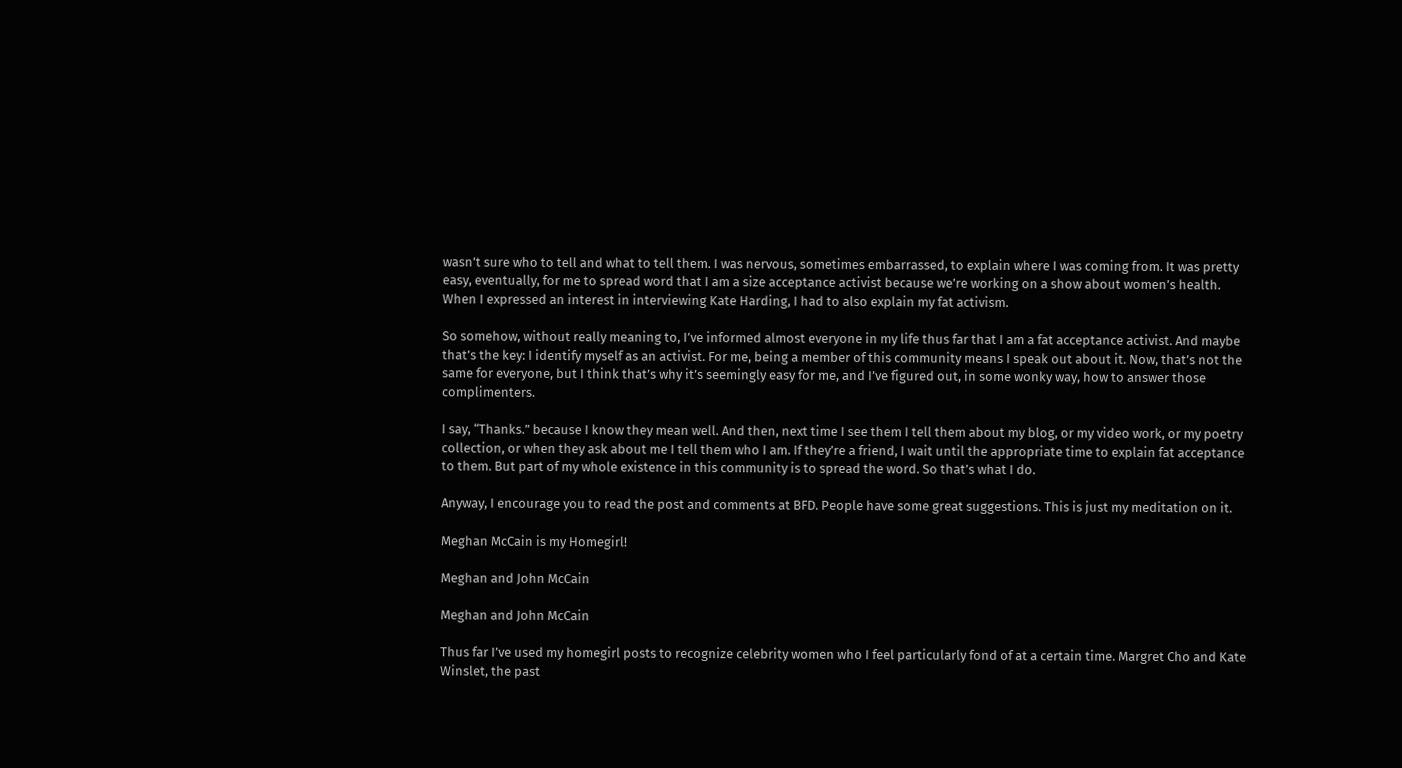wasn’t sure who to tell and what to tell them. I was nervous, sometimes embarrassed, to explain where I was coming from. It was pretty easy, eventually, for me to spread word that I am a size acceptance activist because we’re working on a show about women’s health. When I expressed an interest in interviewing Kate Harding, I had to also explain my fat activism.

So somehow, without really meaning to, I’ve informed almost everyone in my life thus far that I am a fat acceptance activist. And maybe that’s the key: I identify myself as an activist. For me, being a member of this community means I speak out about it. Now, that’s not the same for everyone, but I think that’s why it’s seemingly easy for me, and I’ve figured out, in some wonky way, how to answer those complimenters.

I say, “Thanks.” because I know they mean well. And then, next time I see them I tell them about my blog, or my video work, or my poetry collection, or when they ask about me I tell them who I am. If they’re a friend, I wait until the appropriate time to explain fat acceptance to them. But part of my whole existence in this community is to spread the word. So that’s what I do.

Anyway, I encourage you to read the post and comments at BFD. People have some great suggestions. This is just my meditation on it.

Meghan McCain is my Homegirl!

Meghan and John McCain

Meghan and John McCain

Thus far I’ve used my homegirl posts to recognize celebrity women who I feel particularly fond of at a certain time. Margret Cho and Kate Winslet, the past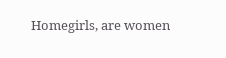Homegirls, are women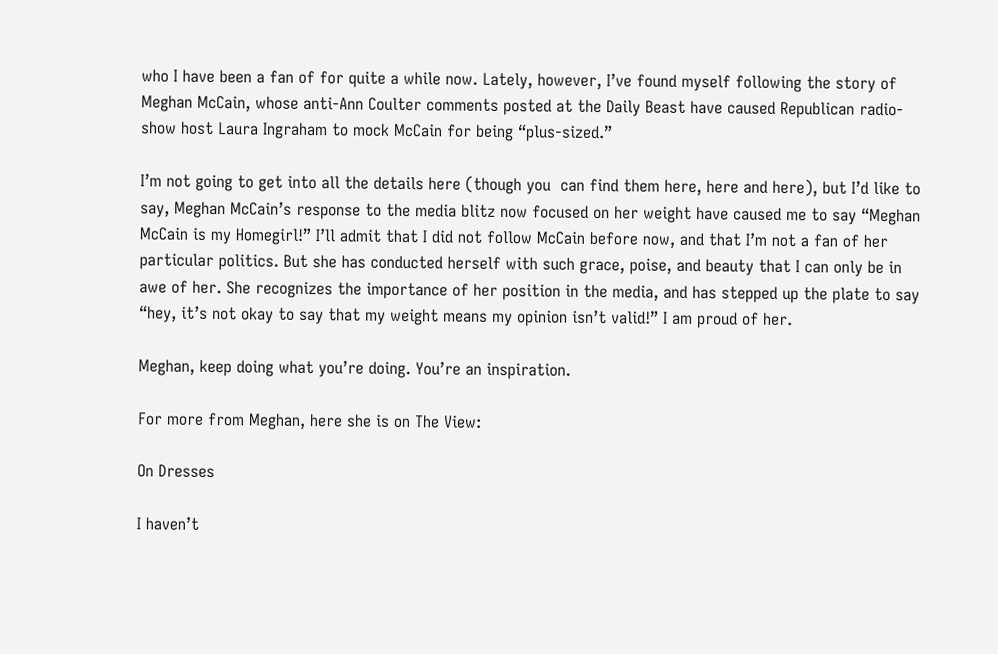who I have been a fan of for quite a while now. Lately, however, I’ve found myself following the story of Meghan McCain, whose anti-Ann Coulter comments posted at the Daily Beast have caused Republican radio-show host Laura Ingraham to mock McCain for being “plus-sized.”

I’m not going to get into all the details here (though you  can find them here, here and here), but I’d like to say, Meghan McCain’s response to the media blitz now focused on her weight have caused me to say “Meghan McCain is my Homegirl!” I’ll admit that I did not follow McCain before now, and that I’m not a fan of her particular politics. But she has conducted herself with such grace, poise, and beauty that I can only be in awe of her. She recognizes the importance of her position in the media, and has stepped up the plate to say “hey, it’s not okay to say that my weight means my opinion isn’t valid!” I am proud of her.

Meghan, keep doing what you’re doing. You’re an inspiration.

For more from Meghan, here she is on The View:

On Dresses

I haven’t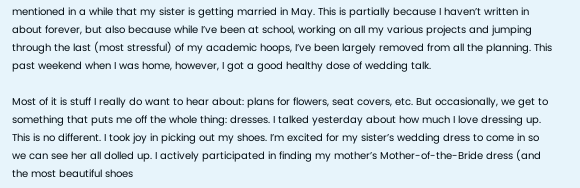mentioned in a while that my sister is getting married in May. This is partially because I haven’t written in about forever, but also because while I’ve been at school, working on all my various projects and jumping through the last (most stressful) of my academic hoops, I’ve been largely removed from all the planning. This past weekend when I was home, however, I got a good healthy dose of wedding talk.

Most of it is stuff I really do want to hear about: plans for flowers, seat covers, etc. But occasionally, we get to something that puts me off the whole thing: dresses. I talked yesterday about how much I love dressing up. This is no different. I took joy in picking out my shoes. I’m excited for my sister’s wedding dress to come in so we can see her all dolled up. I actively participated in finding my mother’s Mother-of-the-Bride dress (and the most beautiful shoes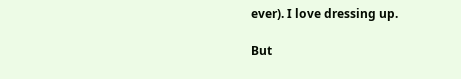ever). I love dressing up.

But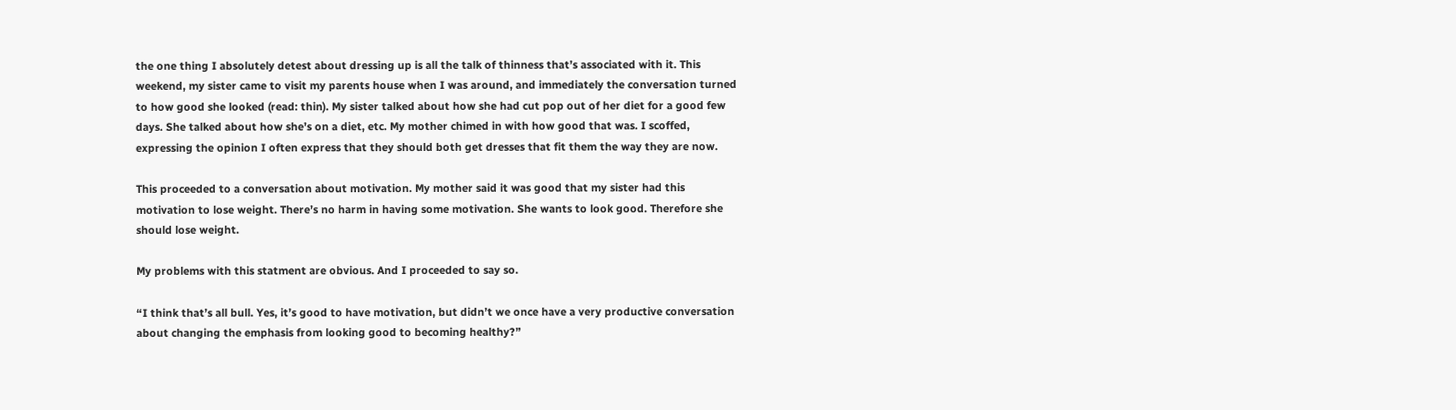the one thing I absolutely detest about dressing up is all the talk of thinness that’s associated with it. This weekend, my sister came to visit my parents house when I was around, and immediately the conversation turned to how good she looked (read: thin). My sister talked about how she had cut pop out of her diet for a good few days. She talked about how she’s on a diet, etc. My mother chimed in with how good that was. I scoffed, expressing the opinion I often express that they should both get dresses that fit them the way they are now.

This proceeded to a conversation about motivation. My mother said it was good that my sister had this motivation to lose weight. There’s no harm in having some motivation. She wants to look good. Therefore she should lose weight.

My problems with this statment are obvious. And I proceeded to say so.

“I think that’s all bull. Yes, it’s good to have motivation, but didn’t we once have a very productive conversation about changing the emphasis from looking good to becoming healthy?”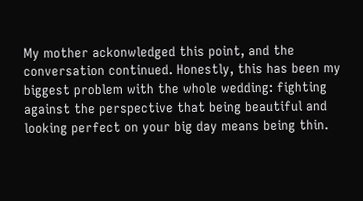My mother ackonwledged this point, and the conversation continued. Honestly, this has been my biggest problem with the whole wedding: fighting against the perspective that being beautiful and looking perfect on your big day means being thin.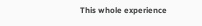This whole experience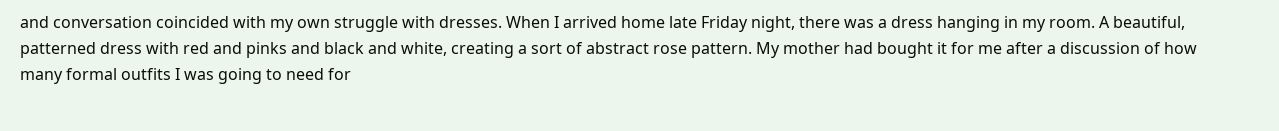and conversation coincided with my own struggle with dresses. When I arrived home late Friday night, there was a dress hanging in my room. A beautiful, patterned dress with red and pinks and black and white, creating a sort of abstract rose pattern. My mother had bought it for me after a discussion of how many formal outfits I was going to need for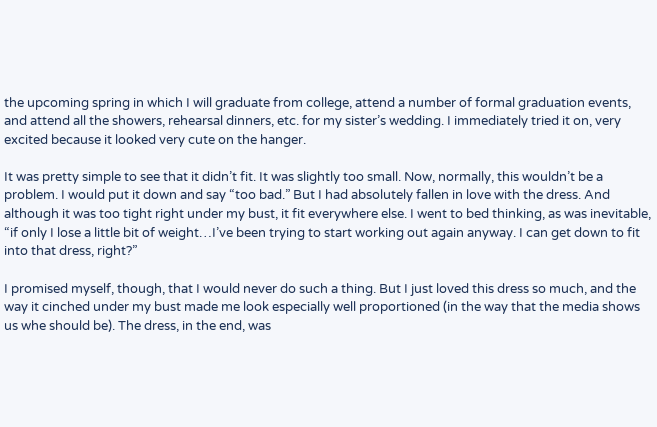the upcoming spring in which I will graduate from college, attend a number of formal graduation events, and attend all the showers, rehearsal dinners, etc. for my sister’s wedding. I immediately tried it on, very excited because it looked very cute on the hanger.

It was pretty simple to see that it didn’t fit. It was slightly too small. Now, normally, this wouldn’t be a problem. I would put it down and say “too bad.” But I had absolutely fallen in love with the dress. And although it was too tight right under my bust, it fit everywhere else. I went to bed thinking, as was inevitable, “if only I lose a little bit of weight…I’ve been trying to start working out again anyway. I can get down to fit into that dress, right?”

I promised myself, though, that I would never do such a thing. But I just loved this dress so much, and the way it cinched under my bust made me look especially well proportioned (in the way that the media shows us whe should be). The dress, in the end, was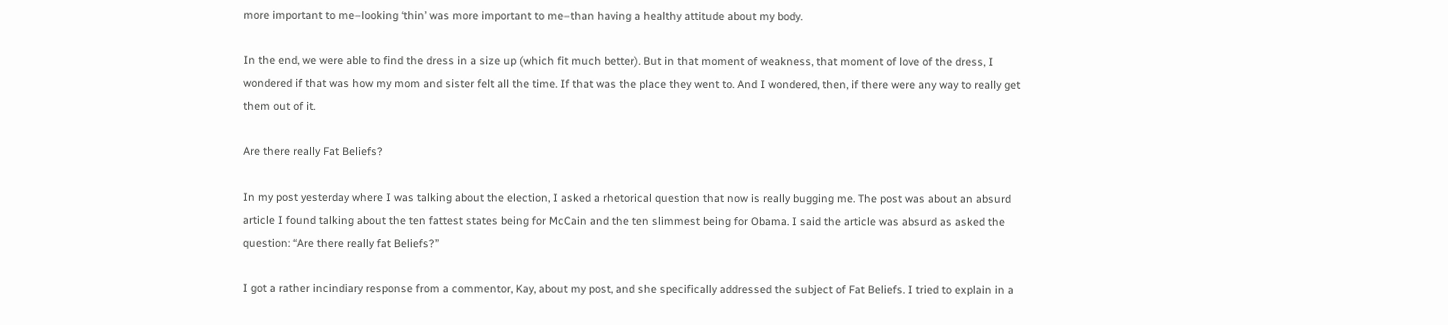more important to me–looking ‘thin’ was more important to me–than having a healthy attitude about my body.

In the end, we were able to find the dress in a size up (which fit much better). But in that moment of weakness, that moment of love of the dress, I wondered if that was how my mom and sister felt all the time. If that was the place they went to. And I wondered, then, if there were any way to really get them out of it.

Are there really Fat Beliefs?

In my post yesterday where I was talking about the election, I asked a rhetorical question that now is really bugging me. The post was about an absurd article I found talking about the ten fattest states being for McCain and the ten slimmest being for Obama. I said the article was absurd as asked the question: “Are there really fat Beliefs?”

I got a rather incindiary response from a commentor, Kay, about my post, and she specifically addressed the subject of Fat Beliefs. I tried to explain in a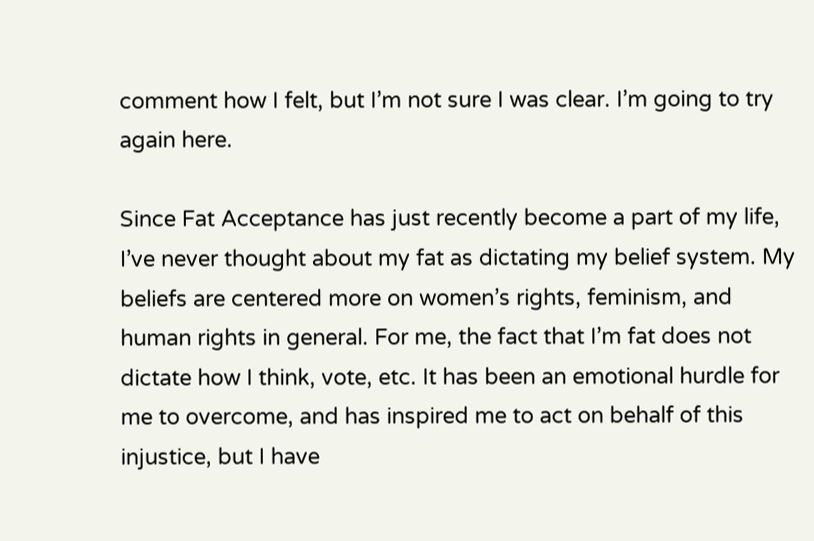comment how I felt, but I’m not sure I was clear. I’m going to try again here.

Since Fat Acceptance has just recently become a part of my life, I’ve never thought about my fat as dictating my belief system. My beliefs are centered more on women’s rights, feminism, and human rights in general. For me, the fact that I’m fat does not dictate how I think, vote, etc. It has been an emotional hurdle for me to overcome, and has inspired me to act on behalf of this injustice, but I have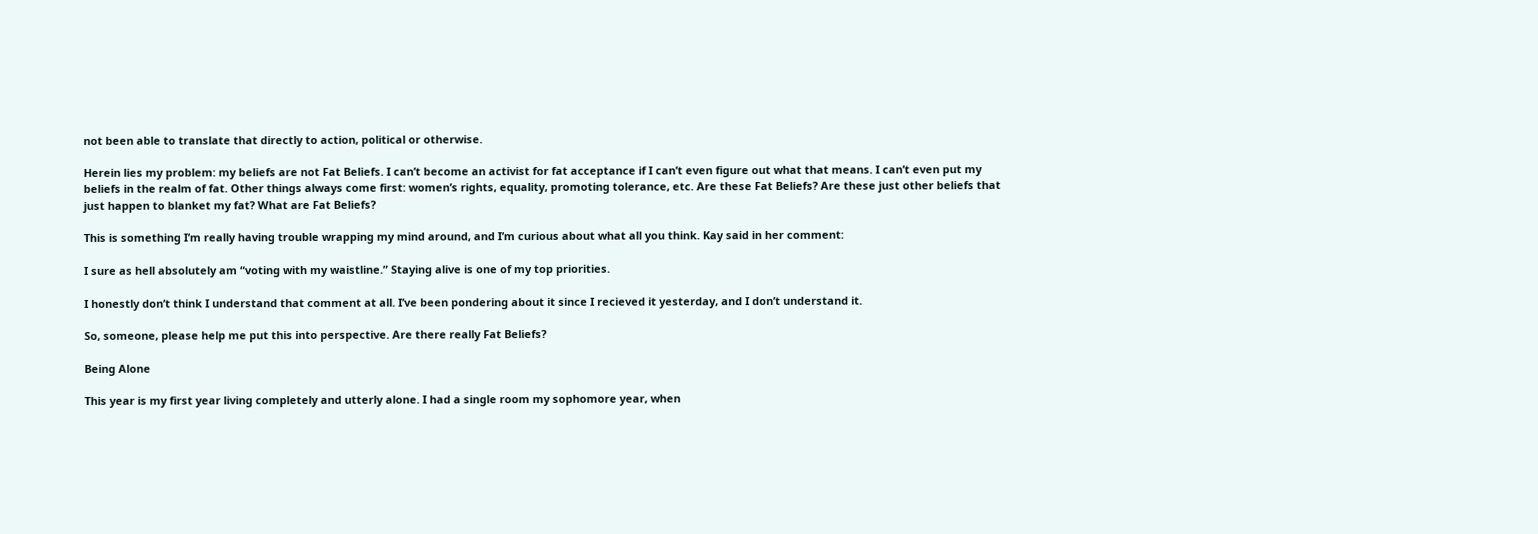not been able to translate that directly to action, political or otherwise.

Herein lies my problem: my beliefs are not Fat Beliefs. I can’t become an activist for fat acceptance if I can’t even figure out what that means. I can’t even put my beliefs in the realm of fat. Other things always come first: women’s rights, equality, promoting tolerance, etc. Are these Fat Beliefs? Are these just other beliefs that just happen to blanket my fat? What are Fat Beliefs?

This is something I’m really having trouble wrapping my mind around, and I’m curious about what all you think. Kay said in her comment:

I sure as hell absolutely am “voting with my waistline.” Staying alive is one of my top priorities.

I honestly don’t think I understand that comment at all. I’ve been pondering about it since I recieved it yesterday, and I don’t understand it.

So, someone, please help me put this into perspective. Are there really Fat Beliefs?

Being Alone

This year is my first year living completely and utterly alone. I had a single room my sophomore year, when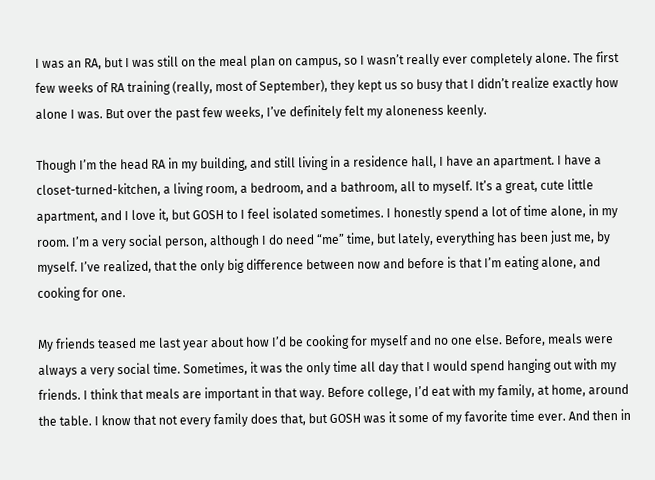I was an RA, but I was still on the meal plan on campus, so I wasn’t really ever completely alone. The first few weeks of RA training (really, most of September), they kept us so busy that I didn’t realize exactly how alone I was. But over the past few weeks, I’ve definitely felt my aloneness keenly.

Though I’m the head RA in my building, and still living in a residence hall, I have an apartment. I have a closet-turned-kitchen, a living room, a bedroom, and a bathroom, all to myself. It’s a great, cute little apartment, and I love it, but GOSH to I feel isolated sometimes. I honestly spend a lot of time alone, in my room. I’m a very social person, although I do need “me” time, but lately, everything has been just me, by myself. I’ve realized, that the only big difference between now and before is that I’m eating alone, and cooking for one.

My friends teased me last year about how I’d be cooking for myself and no one else. Before, meals were always a very social time. Sometimes, it was the only time all day that I would spend hanging out with my friends. I think that meals are important in that way. Before college, I’d eat with my family, at home, around the table. I know that not every family does that, but GOSH was it some of my favorite time ever. And then in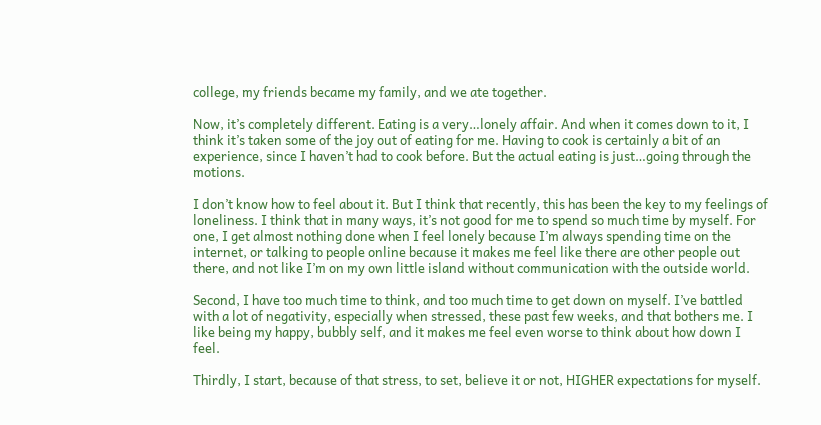college, my friends became my family, and we ate together.

Now, it’s completely different. Eating is a very…lonely affair. And when it comes down to it, I think it’s taken some of the joy out of eating for me. Having to cook is certainly a bit of an experience, since I haven’t had to cook before. But the actual eating is just…going through the motions.

I don’t know how to feel about it. But I think that recently, this has been the key to my feelings of loneliness. I think that in many ways, it’s not good for me to spend so much time by myself. For one, I get almost nothing done when I feel lonely because I’m always spending time on the internet, or talking to people online because it makes me feel like there are other people out there, and not like I’m on my own little island without communication with the outside world.

Second, I have too much time to think, and too much time to get down on myself. I’ve battled with a lot of negativity, especially when stressed, these past few weeks, and that bothers me. I like being my happy, bubbly self, and it makes me feel even worse to think about how down I feel.

Thirdly, I start, because of that stress, to set, believe it or not, HIGHER expectations for myself.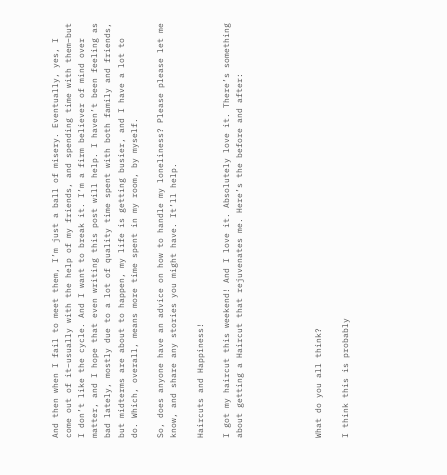And then when I fail to meet them, I’m just a ball of misery. Eventually, yes, I come out of it–usually with the help of my friends, and spending time with them–but I don’t like the cycle. And I want to break it. I’m a firm believer of mind over matter, and I hope that even writing this post will help. I haven’t been feeling as bad lately, mostly due to a lot of quality time spent with both family and friends, but midterms are about to happen, my life is getting busier, and I have a lot to do. Which, overall, means more time spent in my room, by myself.

So, does anyone have an advice on how to handle my loneliness? Please please let me know, and share any stories you might have. It’ll help.

Haircuts and Happiness!

I got my haircut this weekend! And I love it. Absolutely love it. There’s something about getting a Haircut that rejuvenates me. Here’s the before and after:





What do you all think?

I think this is probably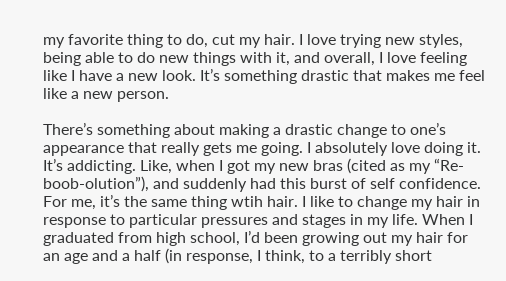my favorite thing to do, cut my hair. I love trying new styles, being able to do new things with it, and overall, I love feeling like I have a new look. It’s something drastic that makes me feel like a new person.

There’s something about making a drastic change to one’s appearance that really gets me going. I absolutely love doing it. It’s addicting. Like, when I got my new bras (cited as my “Re-boob-olution”), and suddenly had this burst of self confidence. For me, it’s the same thing wtih hair. I like to change my hair in response to particular pressures and stages in my life. When I graduated from high school, I’d been growing out my hair for an age and a half (in response, I think, to a terribly short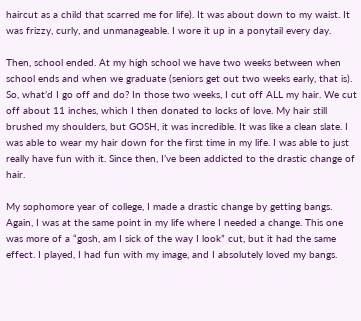haircut as a child that scarred me for life). It was about down to my waist. It was frizzy, curly, and unmanageable. I wore it up in a ponytail every day.

Then, school ended. At my high school we have two weeks between when school ends and when we graduate (seniors get out two weeks early, that is). So, what’d I go off and do? In those two weeks, I cut off ALL my hair. We cut off about 11 inches, which I then donated to locks of love. My hair still brushed my shoulders, but GOSH, it was incredible. It was like a clean slate. I was able to wear my hair down for the first time in my life. I was able to just really have fun with it. Since then, I’ve been addicted to the drastic change of hair.

My sophomore year of college, I made a drastic change by getting bangs. Again, I was at the same point in my life where I needed a change. This one was more of a “gosh, am I sick of the way I look” cut, but it had the same effect. I played, I had fun with my image, and I absolutely loved my bangs.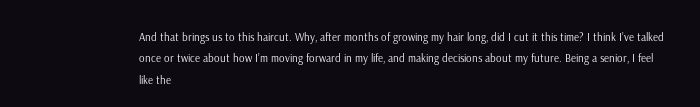And that brings us to this haircut. Why, after months of growing my hair long, did I cut it this time? I think I’ve talked once or twice about how I’m moving forward in my life, and making decisions about my future. Being a senior, I feel like the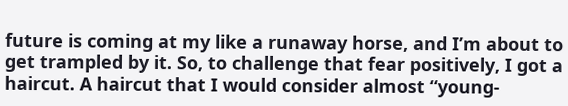future is coming at my like a runaway horse, and I’m about to get trampled by it. So, to challenge that fear positively, I got a haircut. A haircut that I would consider almost “young-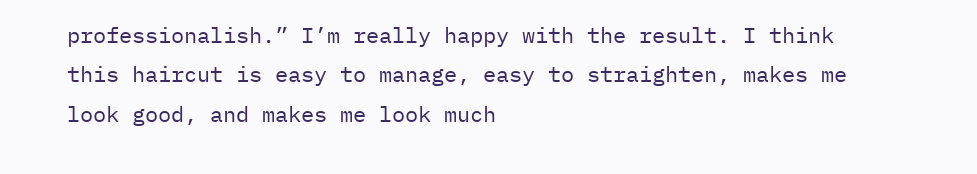professionalish.” I’m really happy with the result. I think this haircut is easy to manage, easy to straighten, makes me look good, and makes me look much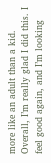more like an adult than a kid. Overall, I’m really glad I did this. I feel good again, and I’m looking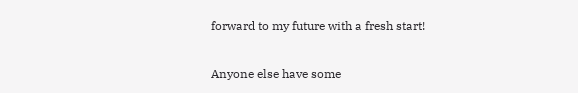forward to my future with a fresh start!

Anyone else have some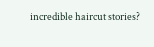incredible haircut stories?